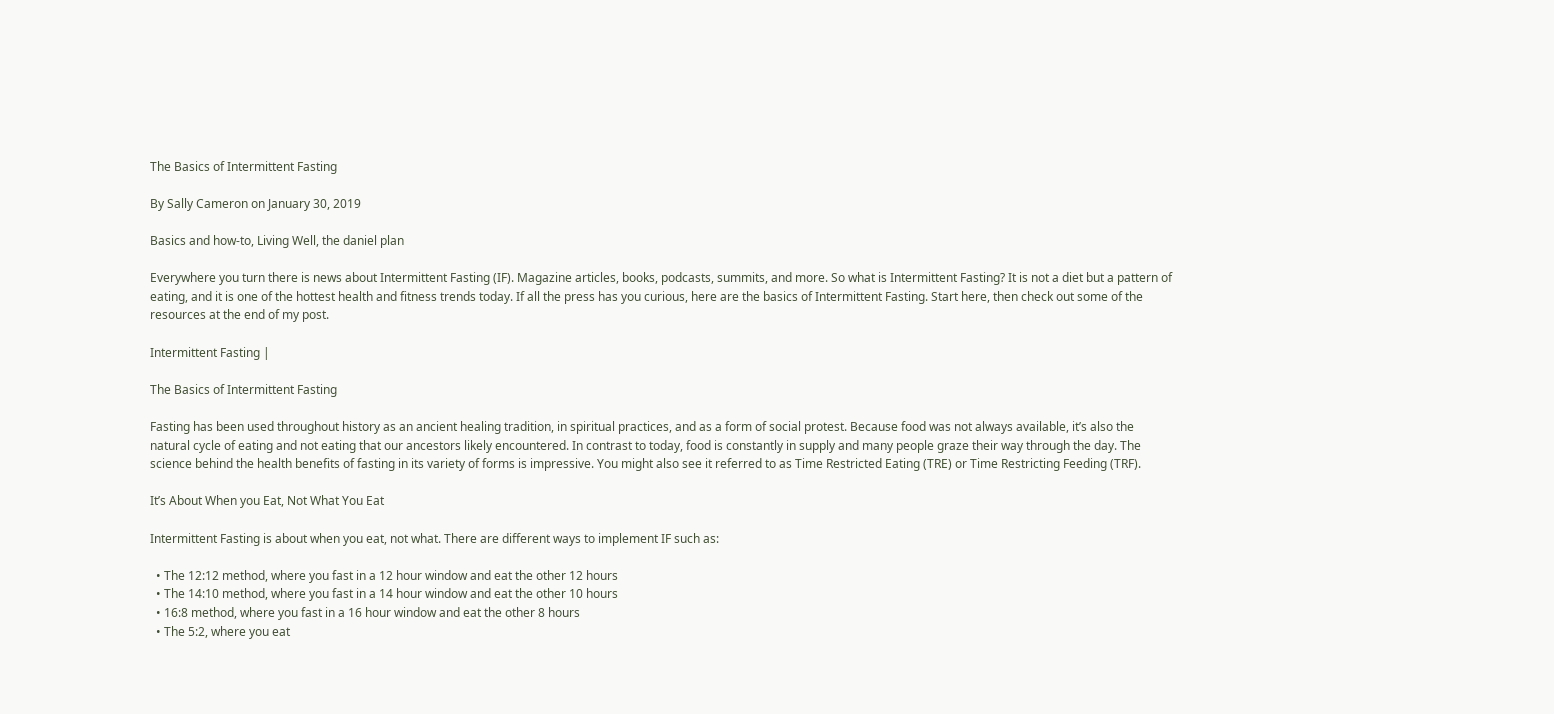The Basics of Intermittent Fasting

By Sally Cameron on January 30, 2019

Basics and how-to, Living Well, the daniel plan

Everywhere you turn there is news about Intermittent Fasting (IF). Magazine articles, books, podcasts, summits, and more. So what is Intermittent Fasting? It is not a diet but a pattern of eating, and it is one of the hottest health and fitness trends today. If all the press has you curious, here are the basics of Intermittent Fasting. Start here, then check out some of the resources at the end of my post.

Intermittent Fasting |

The Basics of Intermittent Fasting

Fasting has been used throughout history as an ancient healing tradition, in spiritual practices, and as a form of social protest. Because food was not always available, it’s also the natural cycle of eating and not eating that our ancestors likely encountered. In contrast to today, food is constantly in supply and many people graze their way through the day. The science behind the health benefits of fasting in its variety of forms is impressive. You might also see it referred to as Time Restricted Eating (TRE) or Time Restricting Feeding (TRF).

It’s About When you Eat, Not What You Eat

Intermittent Fasting is about when you eat, not what. There are different ways to implement IF such as:

  • The 12:12 method, where you fast in a 12 hour window and eat the other 12 hours
  • The 14:10 method, where you fast in a 14 hour window and eat the other 10 hours
  • 16:8 method, where you fast in a 16 hour window and eat the other 8 hours
  • The 5:2, where you eat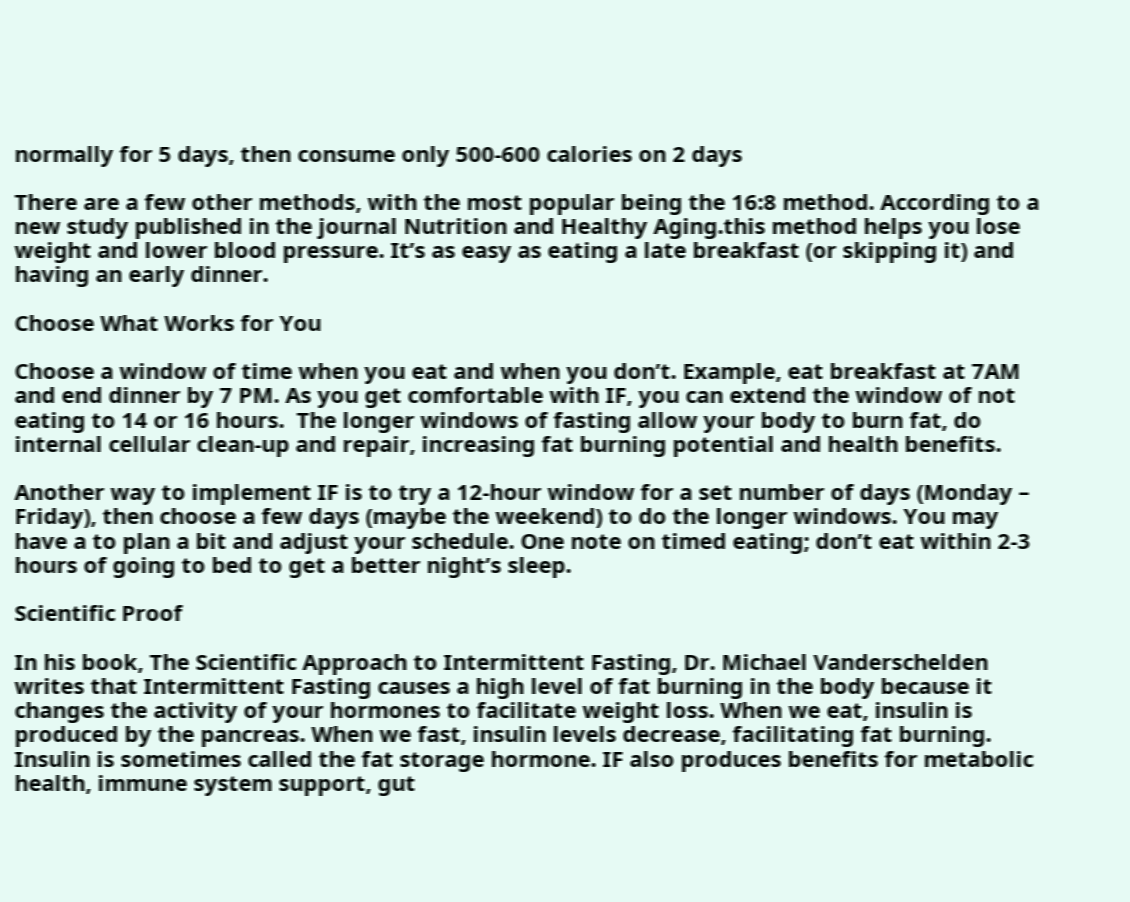normally for 5 days, then consume only 500-600 calories on 2 days

There are a few other methods, with the most popular being the 16:8 method. According to a new study published in the journal Nutrition and Healthy Aging.this method helps you lose weight and lower blood pressure. It’s as easy as eating a late breakfast (or skipping it) and having an early dinner.

Choose What Works for You

Choose a window of time when you eat and when you don’t. Example, eat breakfast at 7AM and end dinner by 7 PM. As you get comfortable with IF, you can extend the window of not eating to 14 or 16 hours.  The longer windows of fasting allow your body to burn fat, do internal cellular clean-up and repair, increasing fat burning potential and health benefits.

Another way to implement IF is to try a 12-hour window for a set number of days (Monday – Friday), then choose a few days (maybe the weekend) to do the longer windows. You may have a to plan a bit and adjust your schedule. One note on timed eating; don’t eat within 2-3 hours of going to bed to get a better night’s sleep.

Scientific Proof

In his book, The Scientific Approach to Intermittent Fasting, Dr. Michael Vanderschelden writes that Intermittent Fasting causes a high level of fat burning in the body because it changes the activity of your hormones to facilitate weight loss. When we eat, insulin is produced by the pancreas. When we fast, insulin levels decrease, facilitating fat burning. Insulin is sometimes called the fat storage hormone. IF also produces benefits for metabolic health, immune system support, gut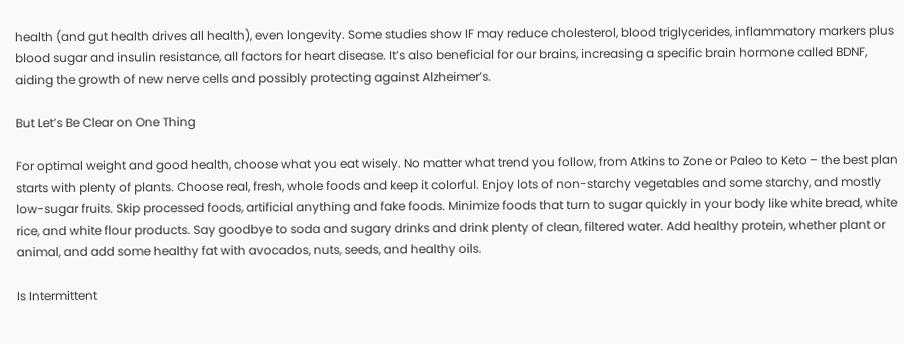health (and gut health drives all health), even longevity. Some studies show IF may reduce cholesterol, blood triglycerides, inflammatory markers plus blood sugar and insulin resistance, all factors for heart disease. It’s also beneficial for our brains, increasing a specific brain hormone called BDNF, aiding the growth of new nerve cells and possibly protecting against Alzheimer’s.

But Let’s Be Clear on One Thing

For optimal weight and good health, choose what you eat wisely. No matter what trend you follow, from Atkins to Zone or Paleo to Keto – the best plan starts with plenty of plants. Choose real, fresh, whole foods and keep it colorful. Enjoy lots of non-starchy vegetables and some starchy, and mostly low-sugar fruits. Skip processed foods, artificial anything and fake foods. Minimize foods that turn to sugar quickly in your body like white bread, white rice, and white flour products. Say goodbye to soda and sugary drinks and drink plenty of clean, filtered water. Add healthy protein, whether plant or animal, and add some healthy fat with avocados, nuts, seeds, and healthy oils.

Is Intermittent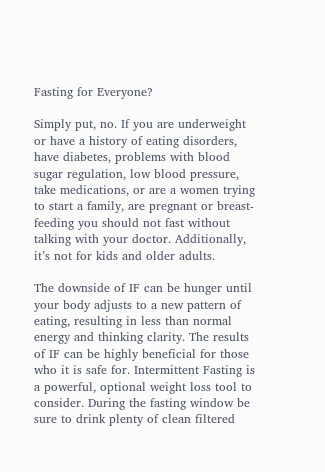Fasting for Everyone?

Simply put, no. If you are underweight or have a history of eating disorders, have diabetes, problems with blood sugar regulation, low blood pressure, take medications, or are a women trying to start a family, are pregnant or breast-feeding you should not fast without talking with your doctor. Additionally, it’s not for kids and older adults.

The downside of IF can be hunger until your body adjusts to a new pattern of eating, resulting in less than normal energy and thinking clarity. The results of IF can be highly beneficial for those who it is safe for. Intermittent Fasting is a powerful, optional weight loss tool to consider. During the fasting window be sure to drink plenty of clean filtered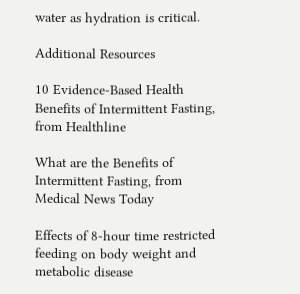water as hydration is critical.

Additional Resources

10 Evidence-Based Health Benefits of Intermittent Fasting, from Healthline

What are the Benefits of Intermittent Fasting, from Medical News Today

Effects of 8-hour time restricted feeding on body weight and metabolic disease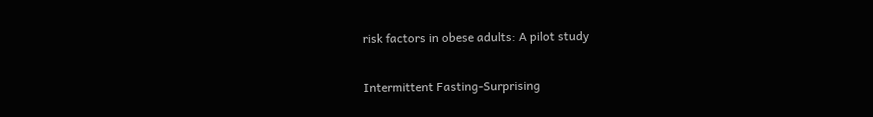risk factors in obese adults: A pilot study

Intermittent Fasting-Surprising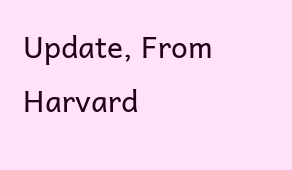Update, From Harvard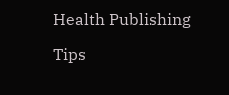Health Publishing

Tips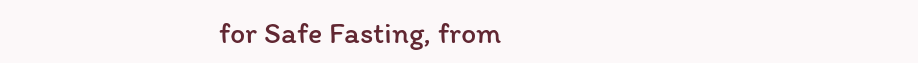for Safe Fasting, from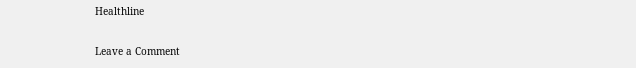Healthline

Leave a Comment